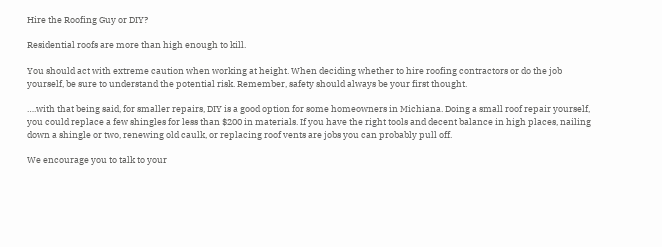Hire the Roofing Guy or DIY?

Residential roofs are more than high enough to kill.

You should act with extreme caution when working at height. When deciding whether to hire roofing contractors or do the job yourself, be sure to understand the potential risk. Remember, safety should always be your first thought.

….with that being said, for smaller repairs, DIY is a good option for some homeowners in Michiana. Doing a small roof repair yourself, you could replace a few shingles for less than $200 in materials. If you have the right tools and decent balance in high places, nailing down a shingle or two, renewing old caulk, or replacing roof vents are jobs you can probably pull off.

We encourage you to talk to your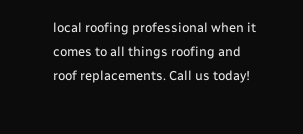local roofing professional when it comes to all things roofing and roof replacements. Call us today!